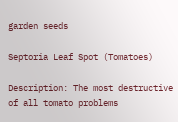garden seeds

Septoria Leaf Spot (Tomatoes)

Description: The most destructive of all tomato problems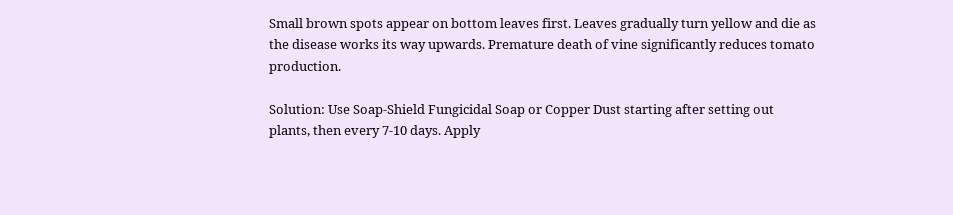Small brown spots appear on bottom leaves first. Leaves gradually turn yellow and die as the disease works its way upwards. Premature death of vine significantly reduces tomato production.

Solution: Use Soap-Shield Fungicidal Soap or Copper Dust starting after setting out plants, then every 7-10 days. Apply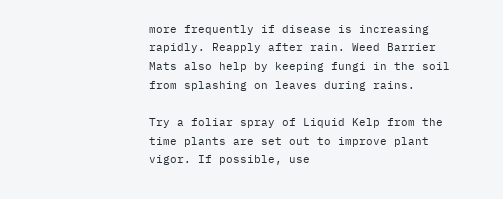more frequently if disease is increasing rapidly. Reapply after rain. Weed Barrier Mats also help by keeping fungi in the soil from splashing on leaves during rains.

Try a foliar spray of Liquid Kelp from the time plants are set out to improve plant vigor. If possible, use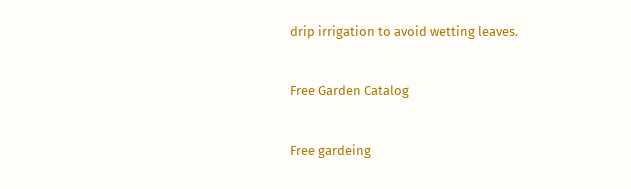drip irrigation to avoid wetting leaves.


Free Garden Catalog


Free gardeing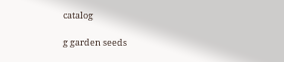catalog

g garden seeds